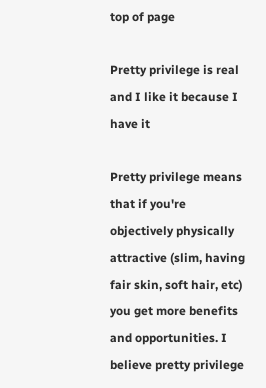top of page

Pretty privilege is real and I like it because I have it

Pretty privilege means that if you're objectively physically attractive (slim, having fair skin, soft hair, etc) you get more benefits and opportunities. I believe pretty privilege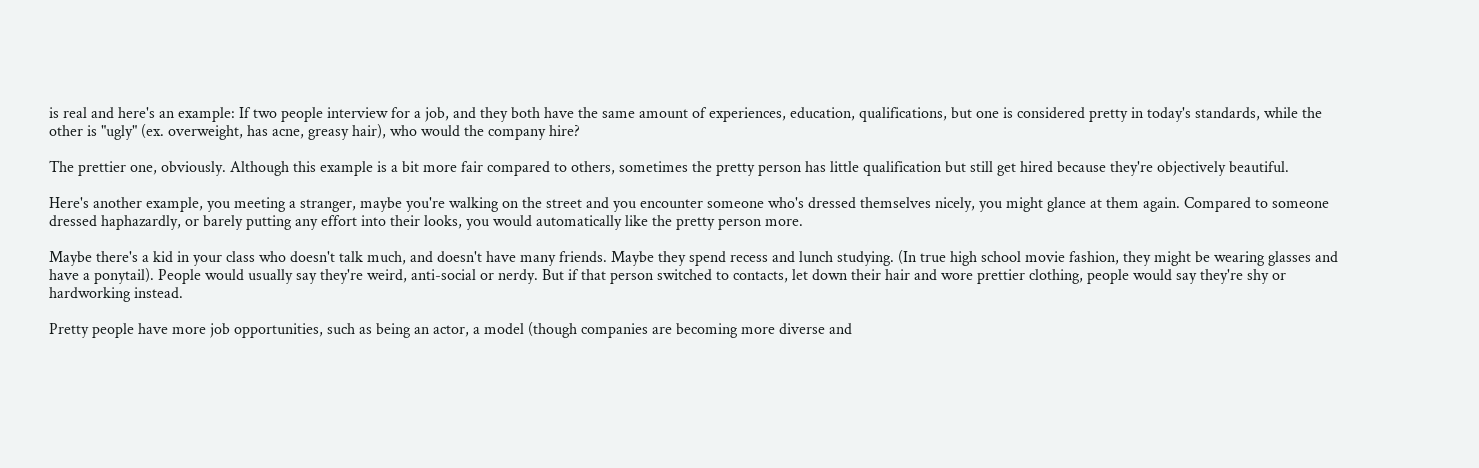is real and here's an example: If two people interview for a job, and they both have the same amount of experiences, education, qualifications, but one is considered pretty in today's standards, while the other is "ugly" (ex. overweight, has acne, greasy hair), who would the company hire?

The prettier one, obviously. Although this example is a bit more fair compared to others, sometimes the pretty person has little qualification but still get hired because they're objectively beautiful.

Here's another example, you meeting a stranger, maybe you're walking on the street and you encounter someone who's dressed themselves nicely, you might glance at them again. Compared to someone dressed haphazardly, or barely putting any effort into their looks, you would automatically like the pretty person more.

Maybe there's a kid in your class who doesn't talk much, and doesn't have many friends. Maybe they spend recess and lunch studying. (In true high school movie fashion, they might be wearing glasses and have a ponytail). People would usually say they're weird, anti-social or nerdy. But if that person switched to contacts, let down their hair and wore prettier clothing, people would say they're shy or hardworking instead.

Pretty people have more job opportunities, such as being an actor, a model (though companies are becoming more diverse and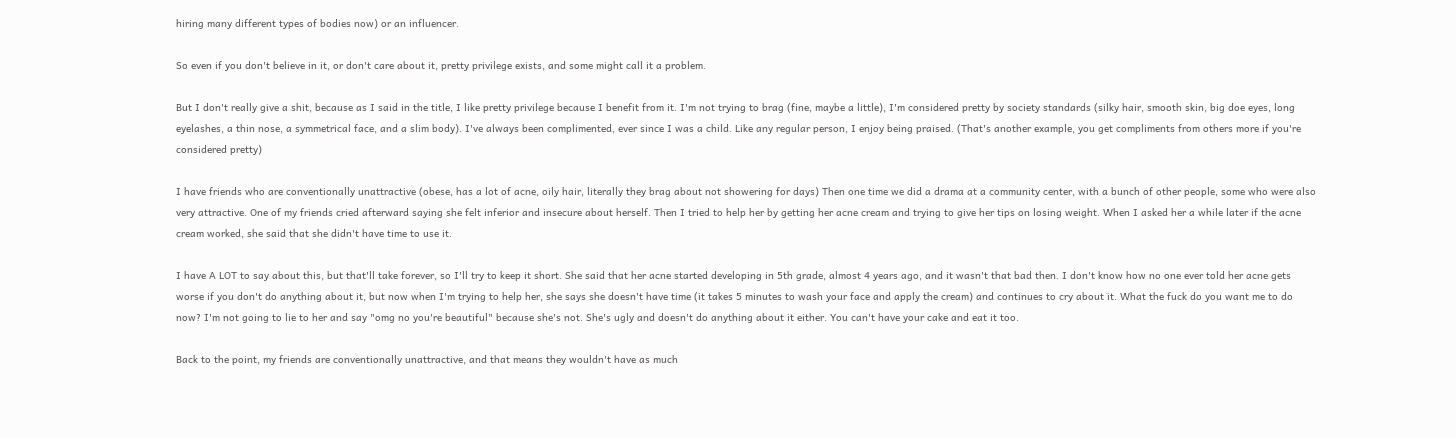hiring many different types of bodies now) or an influencer.

So even if you don't believe in it, or don't care about it, pretty privilege exists, and some might call it a problem.

But I don't really give a shit, because as I said in the title, I like pretty privilege because I benefit from it. I'm not trying to brag (fine, maybe a little), I'm considered pretty by society standards (silky hair, smooth skin, big doe eyes, long eyelashes, a thin nose, a symmetrical face, and a slim body). I've always been complimented, ever since I was a child. Like any regular person, I enjoy being praised. (That's another example, you get compliments from others more if you're considered pretty)

I have friends who are conventionally unattractive (obese, has a lot of acne, oily hair, literally they brag about not showering for days) Then one time we did a drama at a community center, with a bunch of other people, some who were also very attractive. One of my friends cried afterward saying she felt inferior and insecure about herself. Then I tried to help her by getting her acne cream and trying to give her tips on losing weight. When I asked her a while later if the acne cream worked, she said that she didn't have time to use it.

I have A LOT to say about this, but that'll take forever, so I'll try to keep it short. She said that her acne started developing in 5th grade, almost 4 years ago, and it wasn't that bad then. I don't know how no one ever told her acne gets worse if you don't do anything about it, but now when I'm trying to help her, she says she doesn't have time (it takes 5 minutes to wash your face and apply the cream) and continues to cry about it. What the fuck do you want me to do now? I'm not going to lie to her and say "omg no you're beautiful" because she's not. She's ugly and doesn't do anything about it either. You can't have your cake and eat it too.

Back to the point, my friends are conventionally unattractive, and that means they wouldn't have as much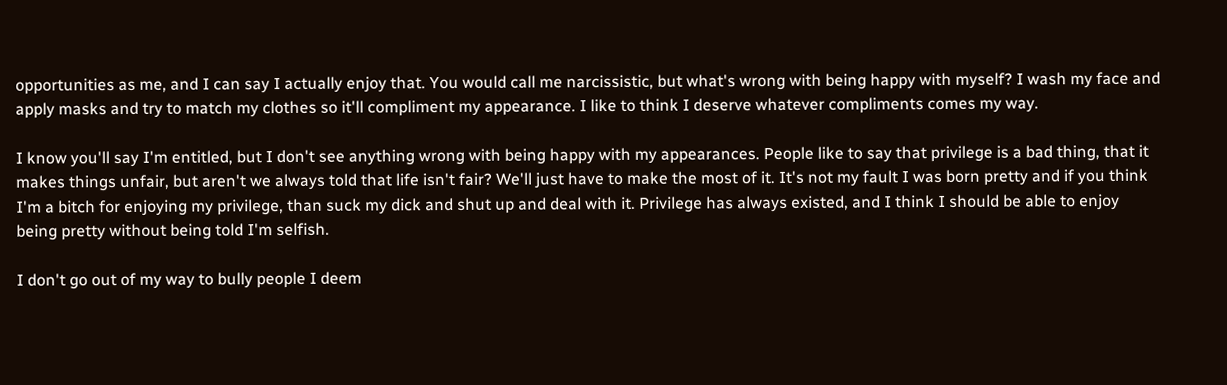opportunities as me, and I can say I actually enjoy that. You would call me narcissistic, but what's wrong with being happy with myself? I wash my face and apply masks and try to match my clothes so it'll compliment my appearance. I like to think I deserve whatever compliments comes my way.

I know you'll say I'm entitled, but I don't see anything wrong with being happy with my appearances. People like to say that privilege is a bad thing, that it makes things unfair, but aren't we always told that life isn't fair? We'll just have to make the most of it. It's not my fault I was born pretty and if you think I'm a bitch for enjoying my privilege, than suck my dick and shut up and deal with it. Privilege has always existed, and I think I should be able to enjoy being pretty without being told I'm selfish.

I don't go out of my way to bully people I deem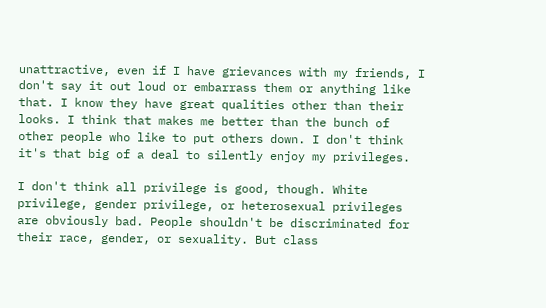unattractive, even if I have grievances with my friends, I don't say it out loud or embarrass them or anything like that. I know they have great qualities other than their looks. I think that makes me better than the bunch of other people who like to put others down. I don't think it's that big of a deal to silently enjoy my privileges.

I don't think all privilege is good, though. White privilege, gender privilege, or heterosexual privileges are obviously bad. People shouldn't be discriminated for their race, gender, or sexuality. But class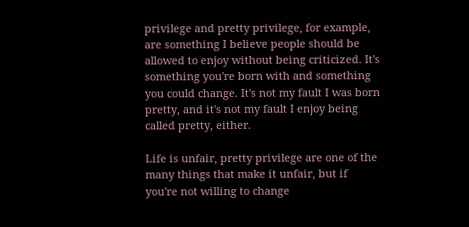privilege and pretty privilege, for example, are something I believe people should be allowed to enjoy without being criticized. It's something you're born with and something you could change. It's not my fault I was born pretty, and it's not my fault I enjoy being called pretty, either.

Life is unfair, pretty privilege are one of the many things that make it unfair, but if you're not willing to change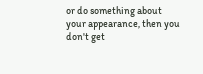or do something about your appearance, then you don't get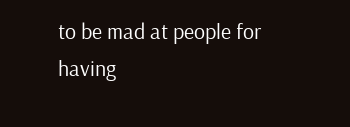to be mad at people for having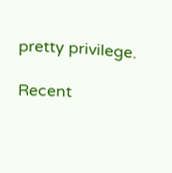pretty privilege.

Recent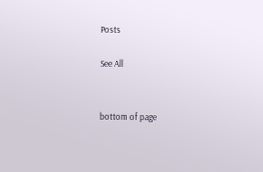Posts

See All


bottom of page